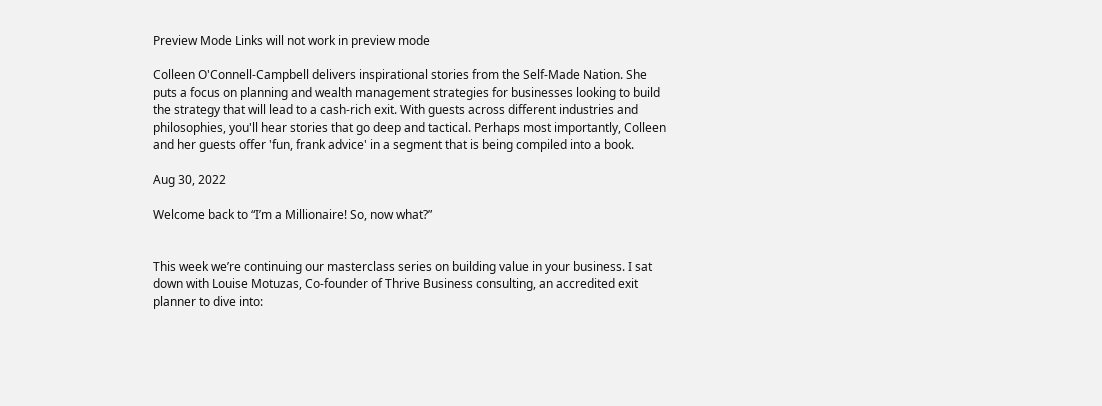Preview Mode Links will not work in preview mode

Colleen O'Connell-Campbell delivers inspirational stories from the Self-Made Nation. She puts a focus on planning and wealth management strategies for businesses looking to build the strategy that will lead to a cash-rich exit. With guests across different industries and philosophies, you'll hear stories that go deep and tactical. Perhaps most importantly, Colleen and her guests offer 'fun, frank advice' in a segment that is being compiled into a book.

Aug 30, 2022

Welcome back to “I’m a Millionaire! So, now what?”


This week we’re continuing our masterclass series on building value in your business. I sat down with Louise Motuzas, Co-founder of Thrive Business consulting, an accredited exit planner to dive into: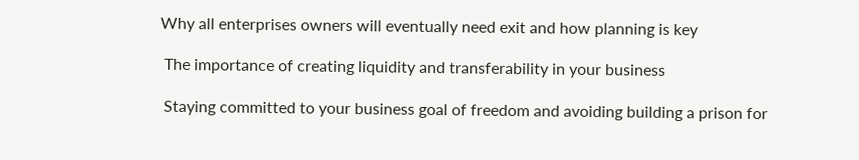Why all enterprises owners will eventually need exit and how planning is key

 The importance of creating liquidity and transferability in your business

 Staying committed to your business goal of freedom and avoiding building a prison for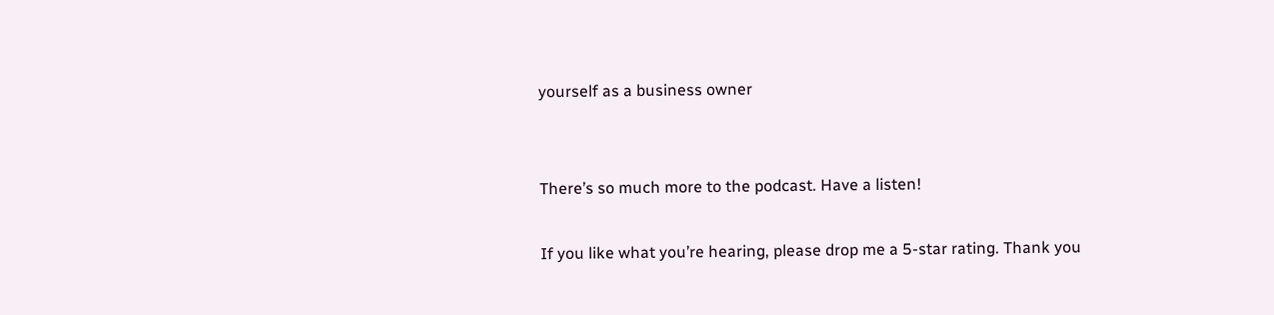yourself as a business owner


There’s so much more to the podcast. Have a listen!

If you like what you’re hearing, please drop me a 5-star rating. Thank you